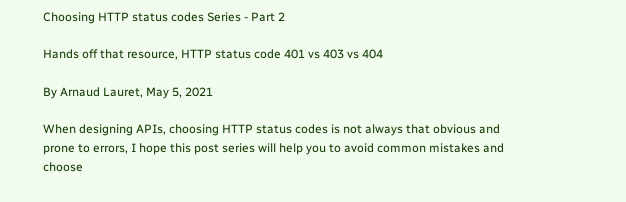Choosing HTTP status codes Series - Part 2

Hands off that resource, HTTP status code 401 vs 403 vs 404

By Arnaud Lauret, May 5, 2021

When designing APIs, choosing HTTP status codes is not always that obvious and prone to errors, I hope this post series will help you to avoid common mistakes and choose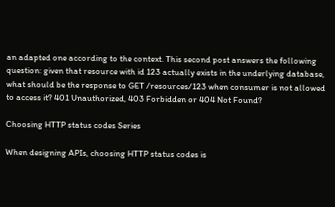an adapted one according to the context. This second post answers the following question: given that resource with id 123 actually exists in the underlying database, what should be the response to GET /resources/123 when consumer is not allowed to access it? 401 Unauthorized, 403 Forbidden or 404 Not Found?

Choosing HTTP status codes Series

When designing APIs, choosing HTTP status codes is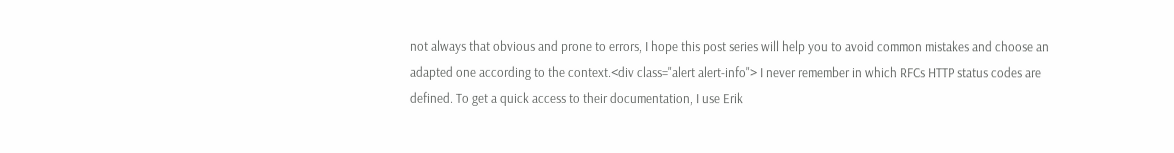not always that obvious and prone to errors, I hope this post series will help you to avoid common mistakes and choose an adapted one according to the context.<div class="alert alert-info"> I never remember in which RFCs HTTP status codes are defined. To get a quick access to their documentation, I use Erik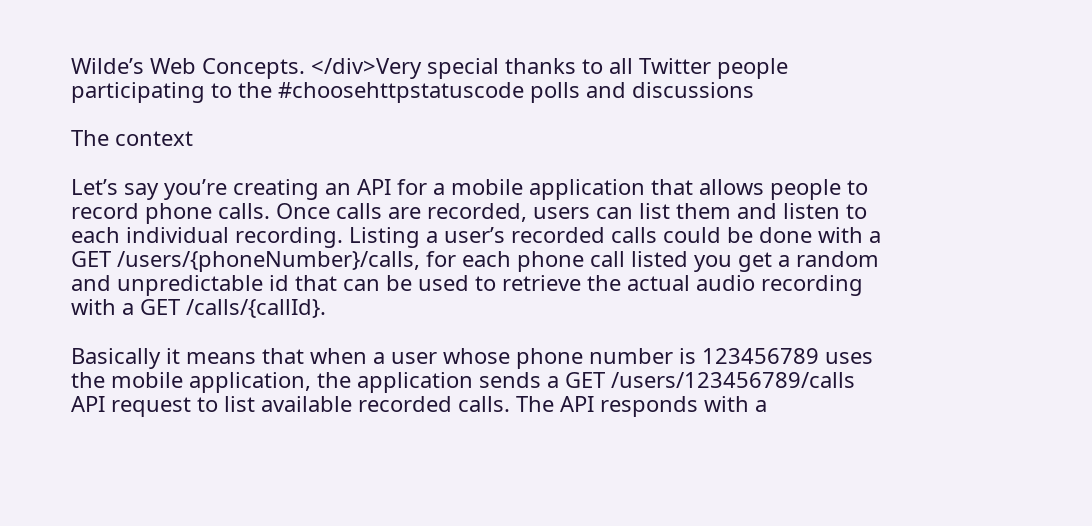Wilde’s Web Concepts. </div>Very special thanks to all Twitter people participating to the #choosehttpstatuscode polls and discussions

The context

Let’s say you’re creating an API for a mobile application that allows people to record phone calls. Once calls are recorded, users can list them and listen to each individual recording. Listing a user’s recorded calls could be done with a GET /users/{phoneNumber}/calls, for each phone call listed you get a random and unpredictable id that can be used to retrieve the actual audio recording with a GET /calls/{callId}.

Basically it means that when a user whose phone number is 123456789 uses the mobile application, the application sends a GET /users/123456789/calls API request to list available recorded calls. The API responds with a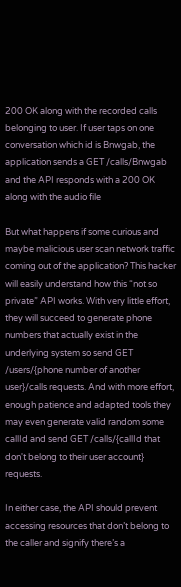200 OK along with the recorded calls belonging to user. If user taps on one conversation which id is Bnwgab, the application sends a GET /calls/Bnwgab and the API responds with a 200 OK along with the audio file

But what happens if some curious and maybe malicious user scan network traffic coming out of the application? This hacker will easily understand how this “not so private” API works. With very little effort, they will succeed to generate phone numbers that actually exist in the underlying system so send GET /users/{phone number of another user}/calls requests. And with more effort, enough patience and adapted tools they may even generate valid random some callId and send GET /calls/{callId that don't belong to their user account} requests.

In either case, the API should prevent accessing resources that don’t belong to the caller and signify there’s a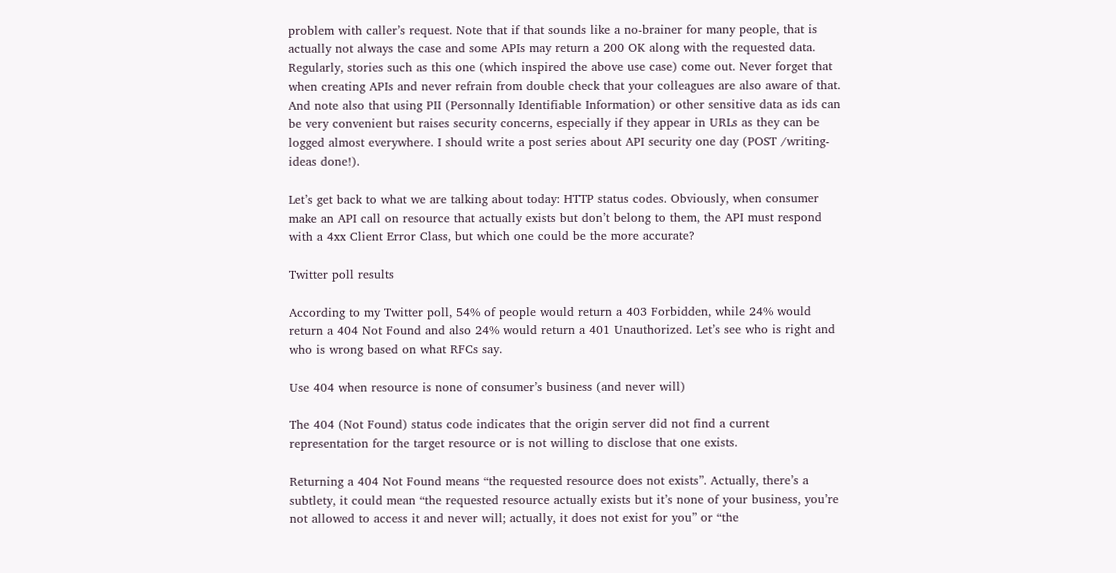problem with caller’s request. Note that if that sounds like a no-brainer for many people, that is actually not always the case and some APIs may return a 200 OK along with the requested data. Regularly, stories such as this one (which inspired the above use case) come out. Never forget that when creating APIs and never refrain from double check that your colleagues are also aware of that. And note also that using PII (Personnally Identifiable Information) or other sensitive data as ids can be very convenient but raises security concerns, especially if they appear in URLs as they can be logged almost everywhere. I should write a post series about API security one day (POST /writing-ideas done!).

Let’s get back to what we are talking about today: HTTP status codes. Obviously, when consumer make an API call on resource that actually exists but don’t belong to them, the API must respond with a 4xx Client Error Class, but which one could be the more accurate?

Twitter poll results

According to my Twitter poll, 54% of people would return a 403 Forbidden, while 24% would return a 404 Not Found and also 24% would return a 401 Unauthorized. Let’s see who is right and who is wrong based on what RFCs say.

Use 404 when resource is none of consumer’s business (and never will)

The 404 (Not Found) status code indicates that the origin server did not find a current representation for the target resource or is not willing to disclose that one exists.

Returning a 404 Not Found means “the requested resource does not exists”. Actually, there’s a subtlety, it could mean “the requested resource actually exists but it’s none of your business, you’re not allowed to access it and never will; actually, it does not exist for you” or “the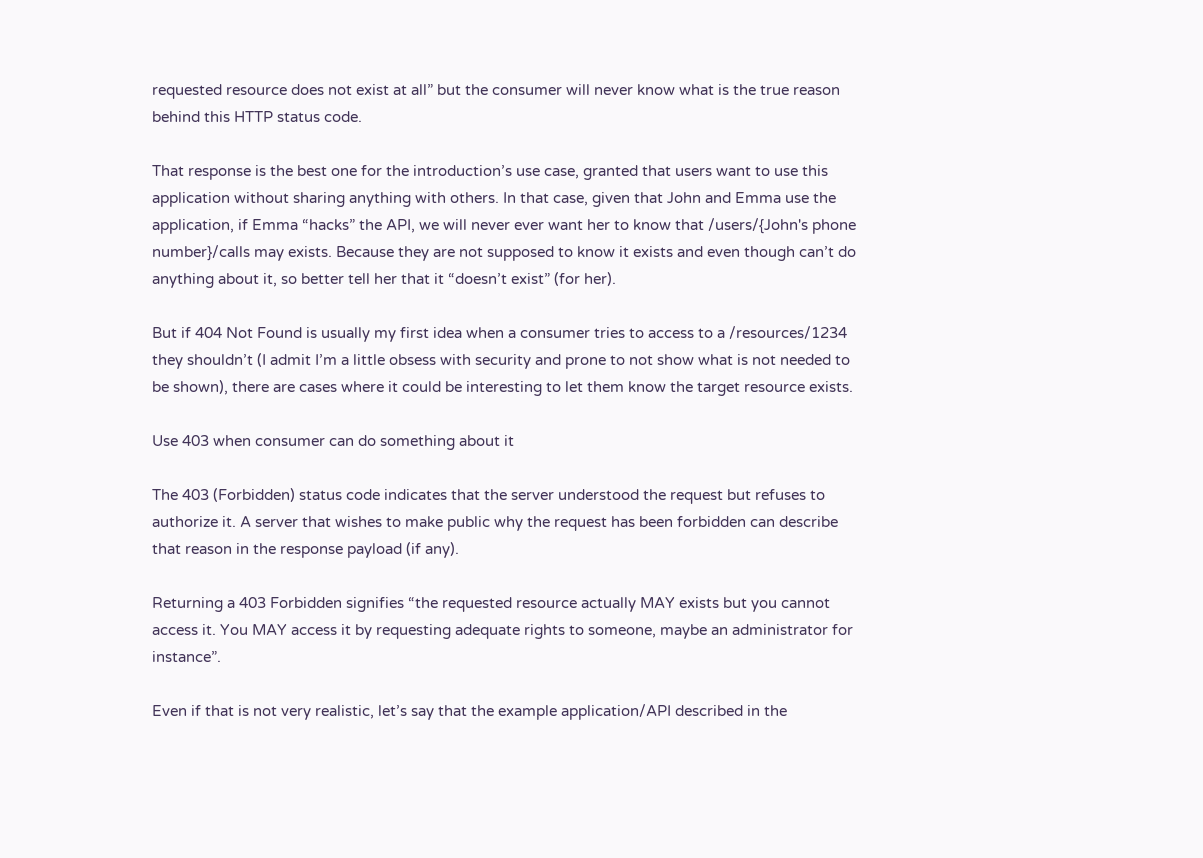requested resource does not exist at all” but the consumer will never know what is the true reason behind this HTTP status code.

That response is the best one for the introduction’s use case, granted that users want to use this application without sharing anything with others. In that case, given that John and Emma use the application, if Emma “hacks” the API, we will never ever want her to know that /users/{John's phone number}/calls may exists. Because they are not supposed to know it exists and even though can’t do anything about it, so better tell her that it “doesn’t exist” (for her).

But if 404 Not Found is usually my first idea when a consumer tries to access to a /resources/1234 they shouldn’t (I admit I’m a little obsess with security and prone to not show what is not needed to be shown), there are cases where it could be interesting to let them know the target resource exists.

Use 403 when consumer can do something about it

The 403 (Forbidden) status code indicates that the server understood the request but refuses to authorize it. A server that wishes to make public why the request has been forbidden can describe that reason in the response payload (if any).

Returning a 403 Forbidden signifies “the requested resource actually MAY exists but you cannot access it. You MAY access it by requesting adequate rights to someone, maybe an administrator for instance”.

Even if that is not very realistic, let’s say that the example application/API described in the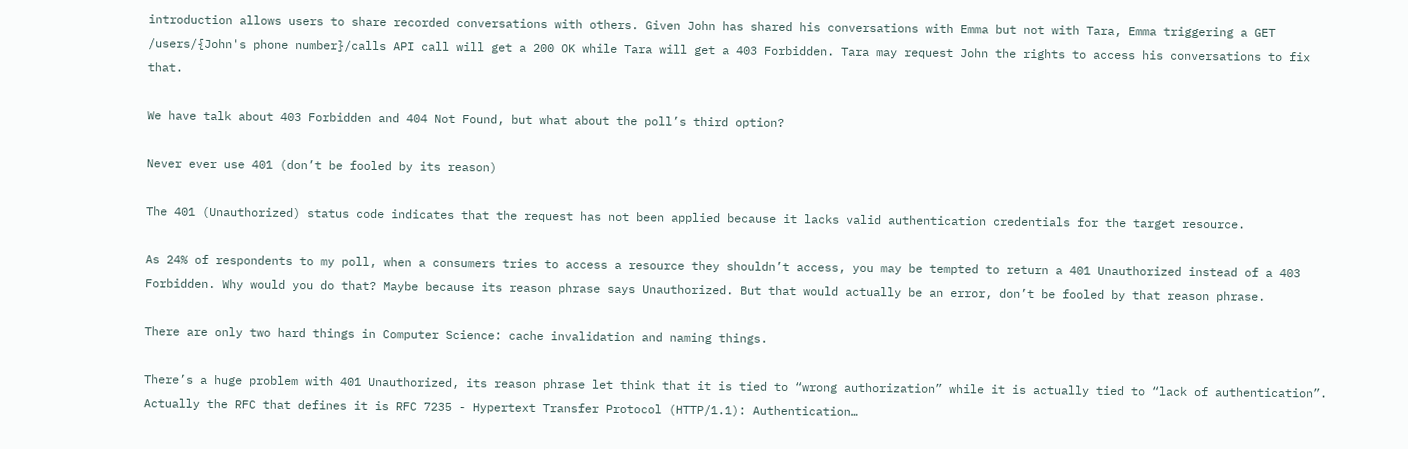introduction allows users to share recorded conversations with others. Given John has shared his conversations with Emma but not with Tara, Emma triggering a GET /users/{John's phone number}/calls API call will get a 200 OK while Tara will get a 403 Forbidden. Tara may request John the rights to access his conversations to fix that.

We have talk about 403 Forbidden and 404 Not Found, but what about the poll’s third option?

Never ever use 401 (don’t be fooled by its reason)

The 401 (Unauthorized) status code indicates that the request has not been applied because it lacks valid authentication credentials for the target resource.

As 24% of respondents to my poll, when a consumers tries to access a resource they shouldn’t access, you may be tempted to return a 401 Unauthorized instead of a 403 Forbidden. Why would you do that? Maybe because its reason phrase says Unauthorized. But that would actually be an error, don’t be fooled by that reason phrase.

There are only two hard things in Computer Science: cache invalidation and naming things.

There’s a huge problem with 401 Unauthorized, its reason phrase let think that it is tied to “wrong authorization” while it is actually tied to “lack of authentication”. Actually the RFC that defines it is RFC 7235 - Hypertext Transfer Protocol (HTTP/1.1): Authentication…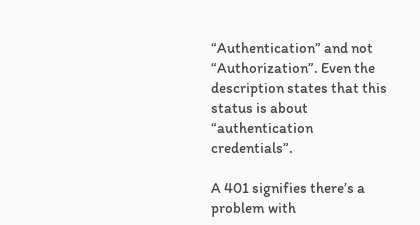“Authentication” and not “Authorization”. Even the description states that this status is about “authentication credentials”.

A 401 signifies there’s a problem with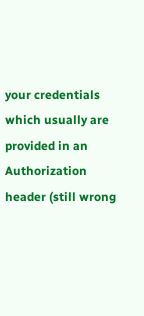your credentials which usually are provided in an Authorization header (still wrong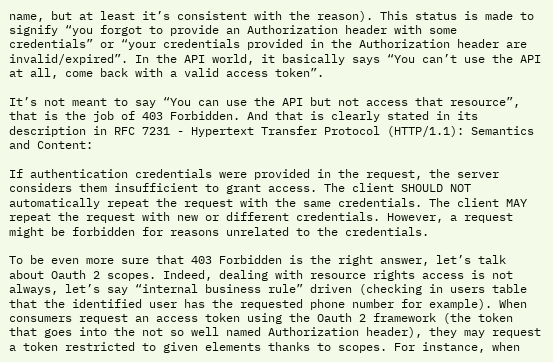name, but at least it’s consistent with the reason). This status is made to signify “you forgot to provide an Authorization header with some credentials” or “your credentials provided in the Authorization header are invalid/expired”. In the API world, it basically says “You can’t use the API at all, come back with a valid access token”.

It’s not meant to say “You can use the API but not access that resource”, that is the job of 403 Forbidden. And that is clearly stated in its description in RFC 7231 - Hypertext Transfer Protocol (HTTP/1.1): Semantics and Content:

If authentication credentials were provided in the request, the server considers them insufficient to grant access. The client SHOULD NOT automatically repeat the request with the same credentials. The client MAY repeat the request with new or different credentials. However, a request might be forbidden for reasons unrelated to the credentials.

To be even more sure that 403 Forbidden is the right answer, let’s talk about Oauth 2 scopes. Indeed, dealing with resource rights access is not always, let’s say “internal business rule” driven (checking in users table that the identified user has the requested phone number for example). When consumers request an access token using the Oauth 2 framework (the token that goes into the not so well named Authorization header), they may request a token restricted to given elements thanks to scopes. For instance, when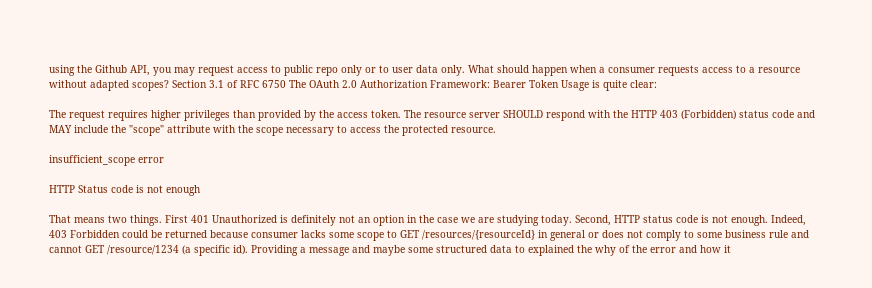using the Github API, you may request access to public repo only or to user data only. What should happen when a consumer requests access to a resource without adapted scopes? Section 3.1 of RFC 6750 The OAuth 2.0 Authorization Framework: Bearer Token Usage is quite clear:

The request requires higher privileges than provided by the access token. The resource server SHOULD respond with the HTTP 403 (Forbidden) status code and MAY include the "scope" attribute with the scope necessary to access the protected resource.

insufficient_scope error

HTTP Status code is not enough

That means two things. First 401 Unauthorized is definitely not an option in the case we are studying today. Second, HTTP status code is not enough. Indeed, 403 Forbidden could be returned because consumer lacks some scope to GET /resources/{resourceId} in general or does not comply to some business rule and cannot GET /resource/1234 (a specific id). Providing a message and maybe some structured data to explained the why of the error and how it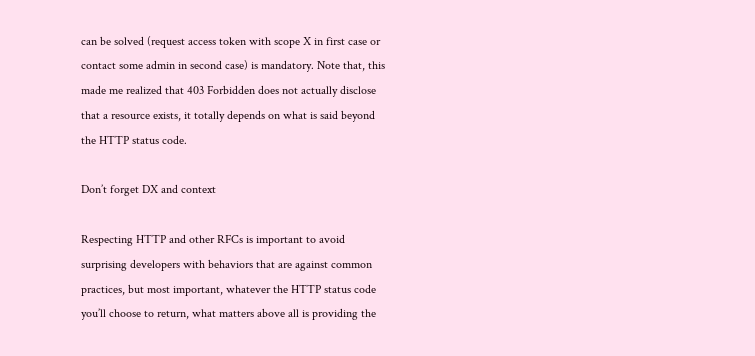can be solved (request access token with scope X in first case or contact some admin in second case) is mandatory. Note that, this made me realized that 403 Forbidden does not actually disclose that a resource exists, it totally depends on what is said beyond the HTTP status code.

Don’t forget DX and context

Respecting HTTP and other RFCs is important to avoid surprising developers with behaviors that are against common practices, but most important, whatever the HTTP status code you’ll choose to return, what matters above all is providing the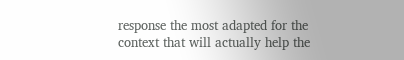response the most adapted for the context that will actually help the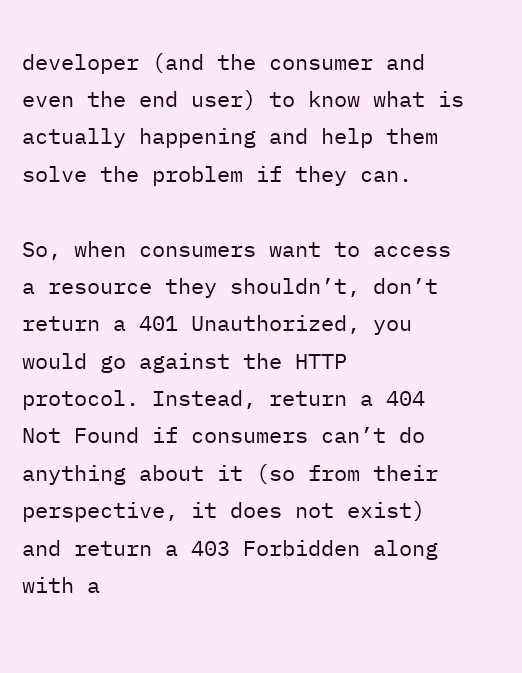developer (and the consumer and even the end user) to know what is actually happening and help them solve the problem if they can.

So, when consumers want to access a resource they shouldn’t, don’t return a 401 Unauthorized, you would go against the HTTP protocol. Instead, return a 404 Not Found if consumers can’t do anything about it (so from their perspective, it does not exist) and return a 403 Forbidden along with a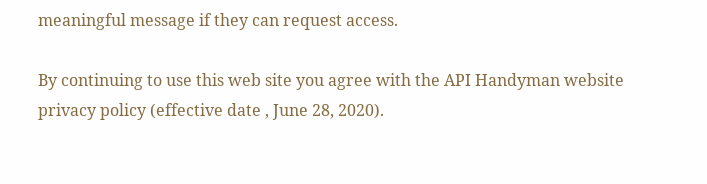meaningful message if they can request access.

By continuing to use this web site you agree with the API Handyman website privacy policy (effective date , June 28, 2020).